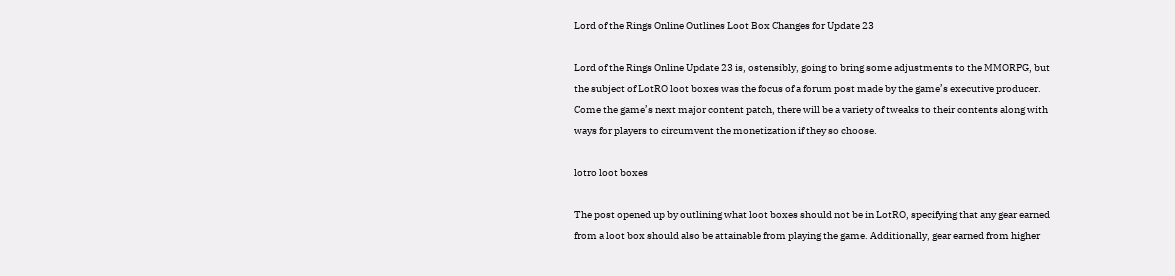Lord of the Rings Online Outlines Loot Box Changes for Update 23

Lord of the Rings Online Update 23 is, ostensibly, going to bring some adjustments to the MMORPG, but the subject of LotRO loot boxes was the focus of a forum post made by the game’s executive producer. Come the game’s next major content patch, there will be a variety of tweaks to their contents along with ways for players to circumvent the monetization if they so choose.

lotro loot boxes

The post opened up by outlining what loot boxes should not be in LotRO, specifying that any gear earned from a loot box should also be attainable from playing the game. Additionally, gear earned from higher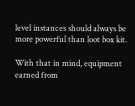level instances should always be more powerful than loot box kit.

With that in mind, equipment earned from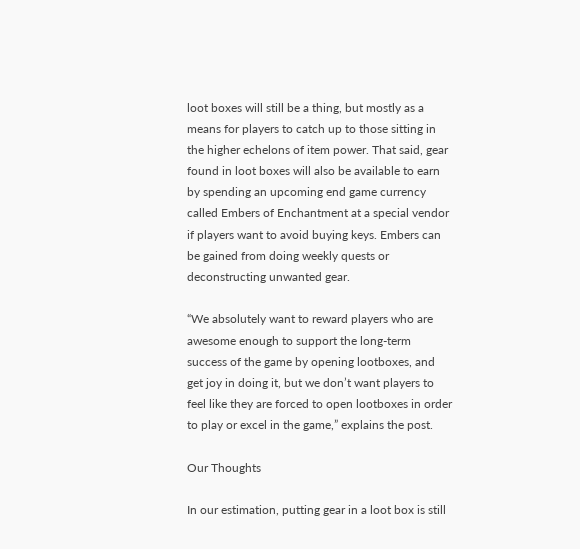loot boxes will still be a thing, but mostly as a means for players to catch up to those sitting in the higher echelons of item power. That said, gear found in loot boxes will also be available to earn by spending an upcoming end game currency called Embers of Enchantment at a special vendor if players want to avoid buying keys. Embers can be gained from doing weekly quests or deconstructing unwanted gear.

“We absolutely want to reward players who are awesome enough to support the long-term success of the game by opening lootboxes, and get joy in doing it, but we don’t want players to feel like they are forced to open lootboxes in order to play or excel in the game,” explains the post.

Our Thoughts

In our estimation, putting gear in a loot box is still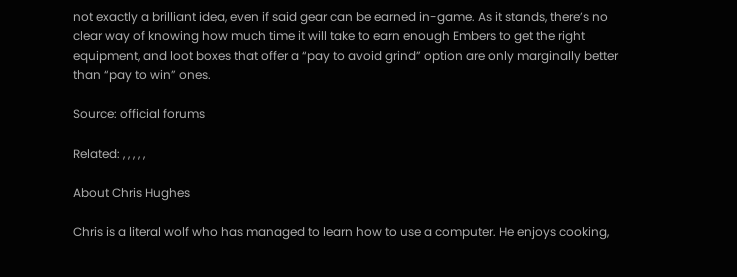not exactly a brilliant idea, even if said gear can be earned in-game. As it stands, there’s no clear way of knowing how much time it will take to earn enough Embers to get the right equipment, and loot boxes that offer a “pay to avoid grind” option are only marginally better than “pay to win” ones.

Source: official forums

Related: , , , , ,

About Chris Hughes

Chris is a literal wolf who has managed to learn how to use a computer. He enjoys cooking,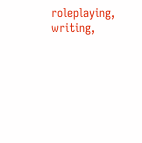roleplaying, writing,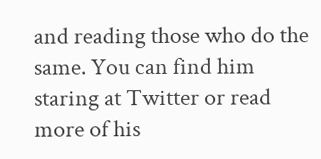and reading those who do the same. You can find him staring at Twitter or read more of his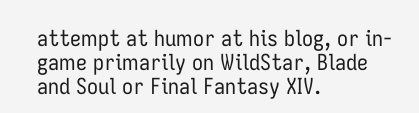attempt at humor at his blog, or in-game primarily on WildStar, Blade and Soul or Final Fantasy XIV.